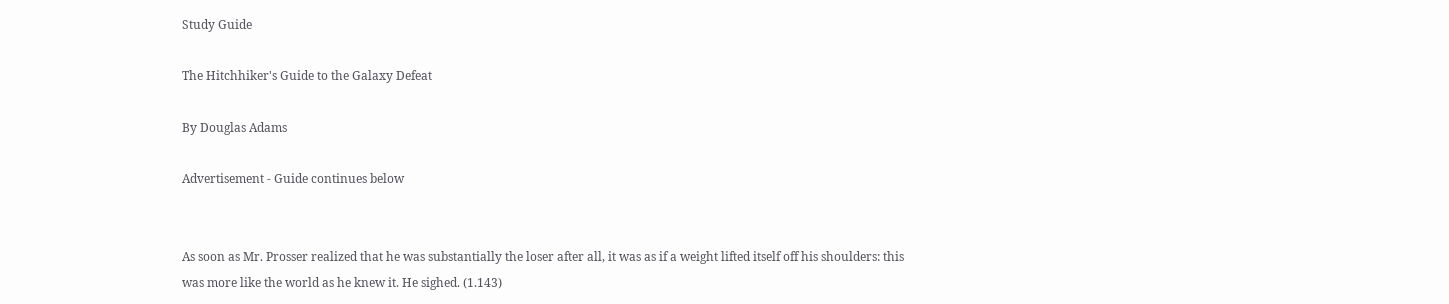Study Guide

The Hitchhiker's Guide to the Galaxy Defeat

By Douglas Adams

Advertisement - Guide continues below


As soon as Mr. Prosser realized that he was substantially the loser after all, it was as if a weight lifted itself off his shoulders: this was more like the world as he knew it. He sighed. (1.143)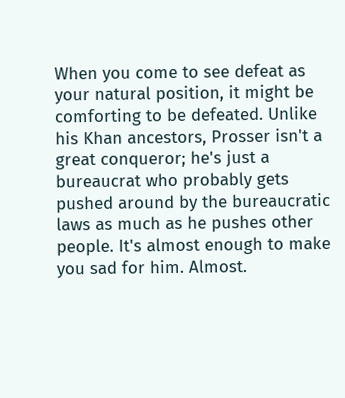When you come to see defeat as your natural position, it might be comforting to be defeated. Unlike his Khan ancestors, Prosser isn't a great conqueror; he's just a bureaucrat who probably gets pushed around by the bureaucratic laws as much as he pushes other people. It's almost enough to make you sad for him. Almost.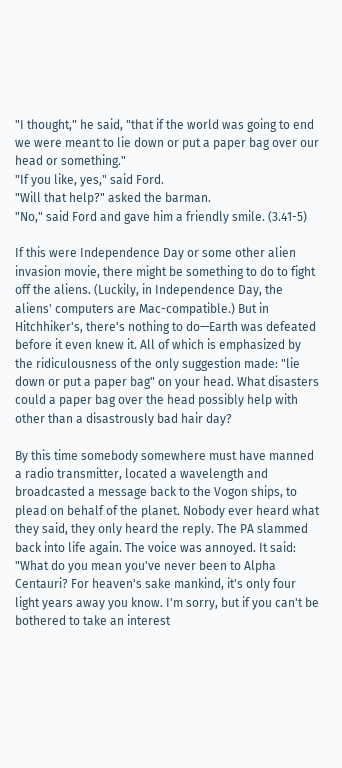"I thought," he said, "that if the world was going to end we were meant to lie down or put a paper bag over our head or something."
"If you like, yes," said Ford.
"Will that help?" asked the barman.
"No," said Ford and gave him a friendly smile. (3.41-5)

If this were Independence Day or some other alien invasion movie, there might be something to do to fight off the aliens. (Luckily, in Independence Day, the aliens' computers are Mac-compatible.) But in Hitchhiker's, there's nothing to do—Earth was defeated before it even knew it. All of which is emphasized by the ridiculousness of the only suggestion made: "lie down or put a paper bag" on your head. What disasters could a paper bag over the head possibly help with other than a disastrously bad hair day?

By this time somebody somewhere must have manned a radio transmitter, located a wavelength and broadcasted a message back to the Vogon ships, to plead on behalf of the planet. Nobody ever heard what they said, they only heard the reply. The PA slammed back into life again. The voice was annoyed. It said:
"What do you mean you've never been to Alpha Centauri? For heaven's sake mankind, it's only four light years away you know. I'm sorry, but if you can't be bothered to take an interest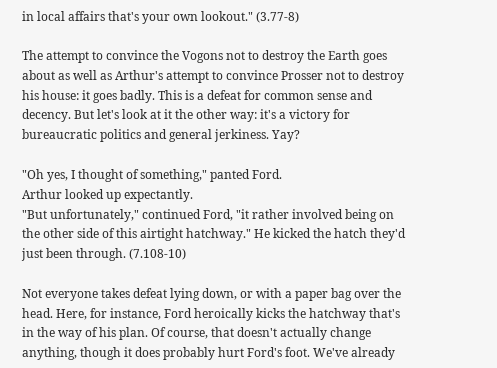in local affairs that's your own lookout." (3.77-8)

The attempt to convince the Vogons not to destroy the Earth goes about as well as Arthur's attempt to convince Prosser not to destroy his house: it goes badly. This is a defeat for common sense and decency. But let's look at it the other way: it's a victory for bureaucratic politics and general jerkiness. Yay?

"Oh yes, I thought of something," panted Ford.
Arthur looked up expectantly.
"But unfortunately," continued Ford, "it rather involved being on the other side of this airtight hatchway." He kicked the hatch they'd just been through. (7.108-10)

Not everyone takes defeat lying down, or with a paper bag over the head. Here, for instance, Ford heroically kicks the hatchway that's in the way of his plan. Of course, that doesn't actually change anything, though it does probably hurt Ford's foot. We've already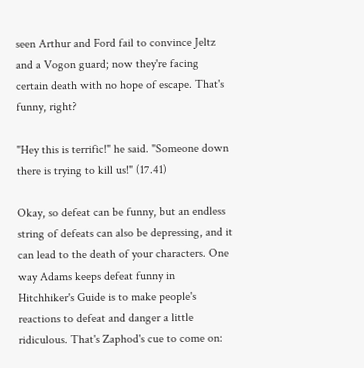seen Arthur and Ford fail to convince Jeltz and a Vogon guard; now they're facing certain death with no hope of escape. That's funny, right?

"Hey this is terrific!" he said. "Someone down there is trying to kill us!" (17.41)

Okay, so defeat can be funny, but an endless string of defeats can also be depressing, and it can lead to the death of your characters. One way Adams keeps defeat funny in Hitchhiker's Guide is to make people's reactions to defeat and danger a little ridiculous. That's Zaphod's cue to come on: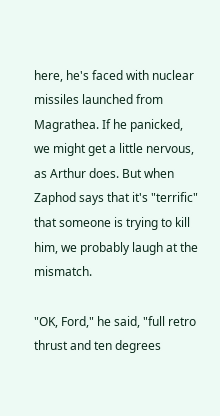here, he's faced with nuclear missiles launched from Magrathea. If he panicked, we might get a little nervous, as Arthur does. But when Zaphod says that it's "terrific" that someone is trying to kill him, we probably laugh at the mismatch.

"OK, Ford," he said, "full retro thrust and ten degrees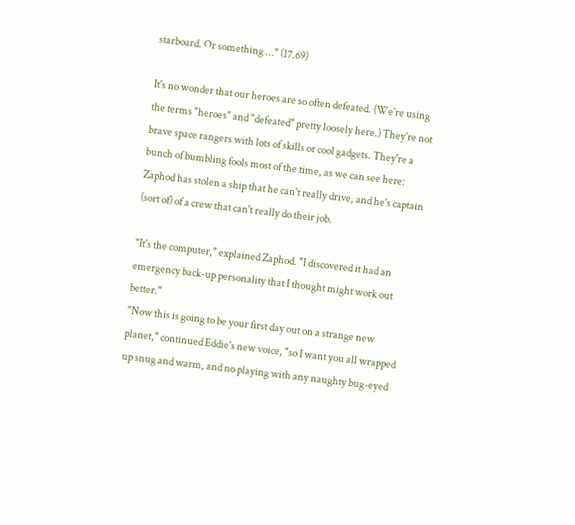starboard. Or something ..." (17.69)

It's no wonder that our heroes are so often defeated. (We're using the terms "heroes" and "defeated" pretty loosely here.) They're not brave space rangers with lots of skills or cool gadgets. They're a bunch of bumbling fools most of the time, as we can see here: Zaphod has stolen a ship that he can't really drive, and he's captain (sort of) of a crew that can't really do their job.

"It's the computer," explained Zaphod. "I discovered it had an emergency back-up personality that I thought might work out better."
"Now this is going to be your first day out on a strange new planet," continued Eddie's new voice, "so I want you all wrapped up snug and warm, and no playing with any naughty bug-eyed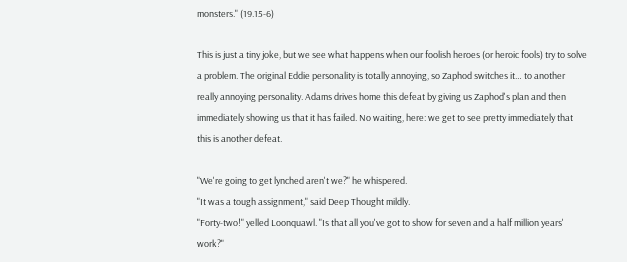monsters." (19.15-6)

This is just a tiny joke, but we see what happens when our foolish heroes (or heroic fools) try to solve a problem. The original Eddie personality is totally annoying, so Zaphod switches it… to another really annoying personality. Adams drives home this defeat by giving us Zaphod's plan and then immediately showing us that it has failed. No waiting, here: we get to see pretty immediately that this is another defeat.

"We're going to get lynched aren't we?" he whispered.
"It was a tough assignment," said Deep Thought mildly.
"Forty-two!" yelled Loonquawl. "Is that all you've got to show for seven and a half million years' work?"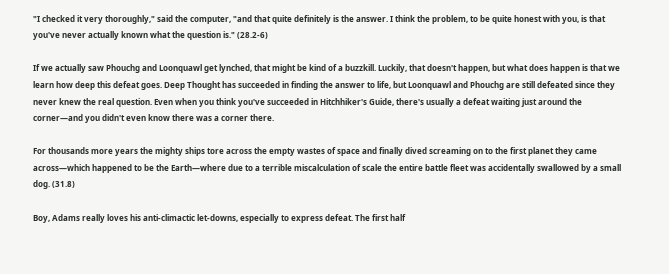"I checked it very thoroughly," said the computer, "and that quite definitely is the answer. I think the problem, to be quite honest with you, is that you've never actually known what the question is." (28.2-6)

If we actually saw Phouchg and Loonquawl get lynched, that might be kind of a buzzkill. Luckily, that doesn't happen, but what does happen is that we learn how deep this defeat goes. Deep Thought has succeeded in finding the answer to life, but Loonquawl and Phouchg are still defeated since they never knew the real question. Even when you think you've succeeded in Hitchhiker's Guide, there's usually a defeat waiting just around the corner—and you didn't even know there was a corner there.

For thousands more years the mighty ships tore across the empty wastes of space and finally dived screaming on to the first planet they came across—which happened to be the Earth—where due to a terrible miscalculation of scale the entire battle fleet was accidentally swallowed by a small dog. (31.8)

Boy, Adams really loves his anti-climactic let-downs, especially to express defeat. The first half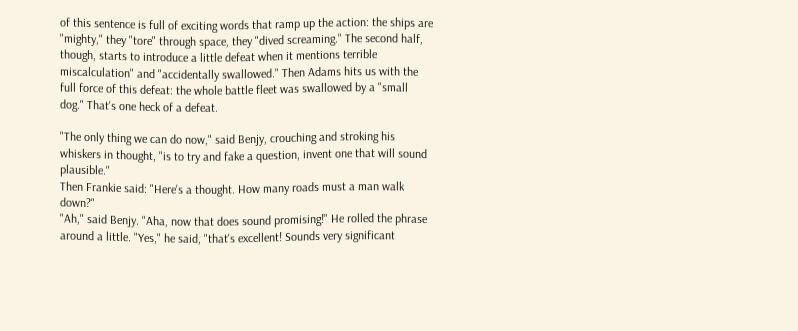of this sentence is full of exciting words that ramp up the action: the ships are "mighty," they "tore" through space, they "dived screaming." The second half, though, starts to introduce a little defeat when it mentions terrible miscalculation" and "accidentally swallowed." Then Adams hits us with the full force of this defeat: the whole battle fleet was swallowed by a "small dog." That's one heck of a defeat.

"The only thing we can do now," said Benjy, crouching and stroking his whiskers in thought, "is to try and fake a question, invent one that will sound plausible."
Then Frankie said: "Here's a thought. How many roads must a man walk down?"
"Ah," said Benjy. "Aha, now that does sound promising!" He rolled the phrase around a little. "Yes," he said, "that's excellent! Sounds very significant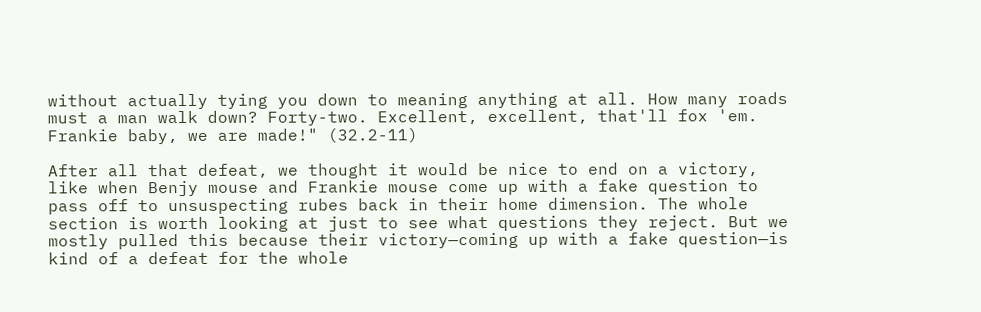without actually tying you down to meaning anything at all. How many roads must a man walk down? Forty-two. Excellent, excellent, that'll fox 'em. Frankie baby, we are made!" (32.2-11)

After all that defeat, we thought it would be nice to end on a victory, like when Benjy mouse and Frankie mouse come up with a fake question to pass off to unsuspecting rubes back in their home dimension. The whole section is worth looking at just to see what questions they reject. But we mostly pulled this because their victory—coming up with a fake question—is kind of a defeat for the whole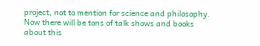project, not to mention for science and philosophy. Now there will be tons of talk shows and books about this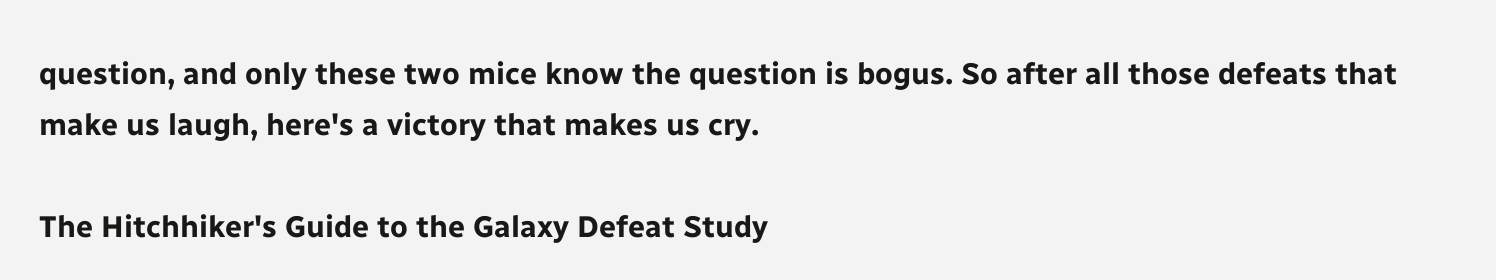question, and only these two mice know the question is bogus. So after all those defeats that make us laugh, here's a victory that makes us cry.

The Hitchhiker's Guide to the Galaxy Defeat Study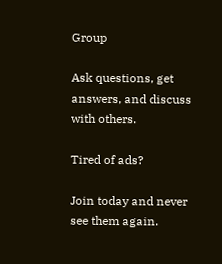Group

Ask questions, get answers, and discuss with others.

Tired of ads?

Join today and never see them again.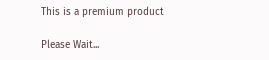This is a premium product

Please Wait...